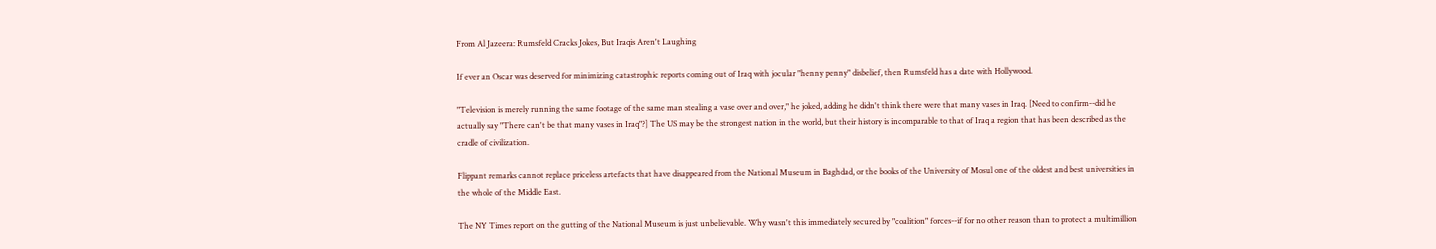From Al Jazeera: Rumsfeld Cracks Jokes, But Iraqis Aren't Laughing

If ever an Oscar was deserved for minimizing catastrophic reports coming out of Iraq with jocular "henny penny" disbelief, then Rumsfeld has a date with Hollywood.

"Television is merely running the same footage of the same man stealing a vase over and over," he joked, adding he didn't think there were that many vases in Iraq. [Need to confirm--did he actually say "There can't be that many vases in Iraq"?] The US may be the strongest nation in the world, but their history is incomparable to that of Iraq a region that has been described as the cradle of civilization.

Flippant remarks cannot replace priceless artefacts that have disappeared from the National Museum in Baghdad, or the books of the University of Mosul one of the oldest and best universities in the whole of the Middle East.

The NY Times report on the gutting of the National Museum is just unbelievable. Why wasn't this immediately secured by "coalition" forces--if for no other reason than to protect a multimillion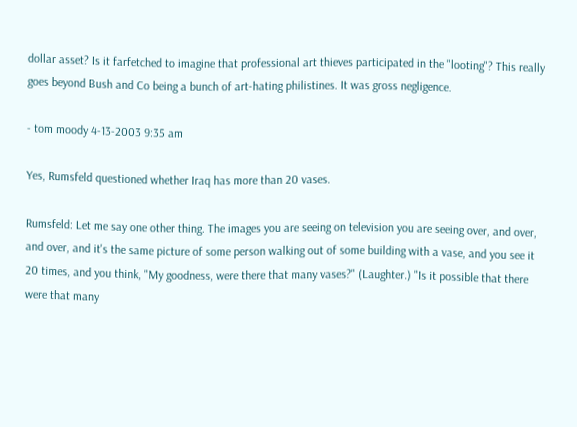dollar asset? Is it farfetched to imagine that professional art thieves participated in the "looting"? This really goes beyond Bush and Co being a bunch of art-hating philistines. It was gross negligence.

- tom moody 4-13-2003 9:35 am

Yes, Rumsfeld questioned whether Iraq has more than 20 vases.

Rumsfeld: Let me say one other thing. The images you are seeing on television you are seeing over, and over, and over, and it's the same picture of some person walking out of some building with a vase, and you see it 20 times, and you think, "My goodness, were there that many vases?" (Laughter.) "Is it possible that there were that many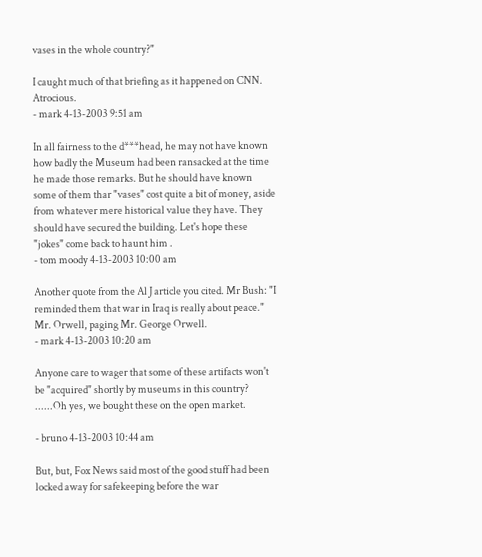vases in the whole country?"

I caught much of that briefing as it happened on CNN. Atrocious.
- mark 4-13-2003 9:51 am

In all fairness to the d***head, he may not have known how badly the Museum had been ransacked at the time he made those remarks. But he should have known some of them thar "vases" cost quite a bit of money, aside from whatever mere historical value they have. They should have secured the building. Let's hope these "jokes" come back to haunt him .
- tom moody 4-13-2003 10:00 am

Another quote from the Al J article you cited. Mr Bush: "I reminded them that war in Iraq is really about peace." Mr. Orwell, paging Mr. George Orwell.
- mark 4-13-2003 10:20 am

Anyone care to wager that some of these artifacts won't be "acquired" shortly by museums in this country?
......Oh yes, we bought these on the open market.

- bruno 4-13-2003 10:44 am

But, but, Fox News said most of the good stuff had been locked away for safekeeping before the war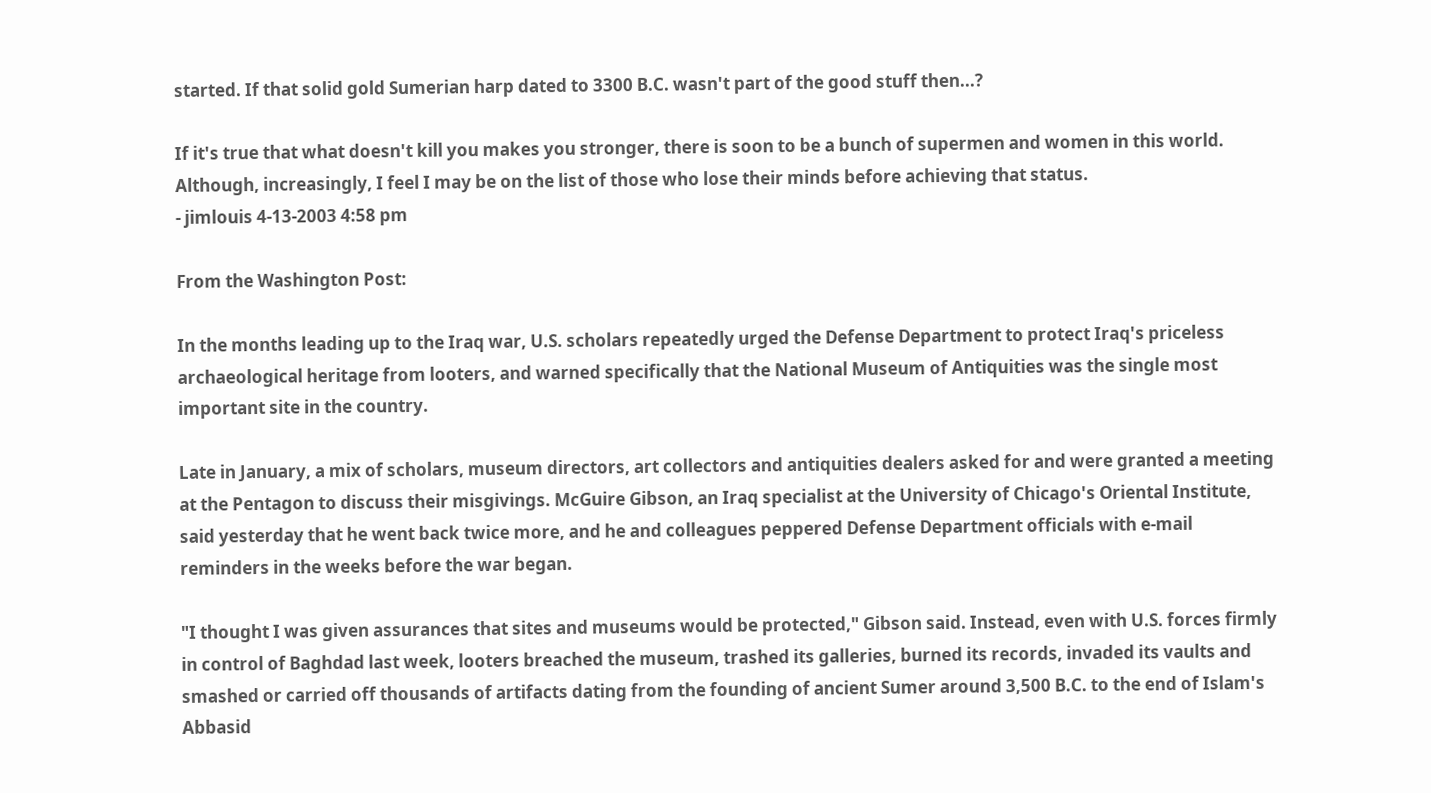started. If that solid gold Sumerian harp dated to 3300 B.C. wasn't part of the good stuff then...?

If it's true that what doesn't kill you makes you stronger, there is soon to be a bunch of supermen and women in this world. Although, increasingly, I feel I may be on the list of those who lose their minds before achieving that status.
- jimlouis 4-13-2003 4:58 pm

From the Washington Post:

In the months leading up to the Iraq war, U.S. scholars repeatedly urged the Defense Department to protect Iraq's priceless archaeological heritage from looters, and warned specifically that the National Museum of Antiquities was the single most important site in the country.

Late in January, a mix of scholars, museum directors, art collectors and antiquities dealers asked for and were granted a meeting at the Pentagon to discuss their misgivings. McGuire Gibson, an Iraq specialist at the University of Chicago's Oriental Institute, said yesterday that he went back twice more, and he and colleagues peppered Defense Department officials with e-mail reminders in the weeks before the war began.

"I thought I was given assurances that sites and museums would be protected," Gibson said. Instead, even with U.S. forces firmly in control of Baghdad last week, looters breached the museum, trashed its galleries, burned its records, invaded its vaults and smashed or carried off thousands of artifacts dating from the founding of ancient Sumer around 3,500 B.C. to the end of Islam's Abbasid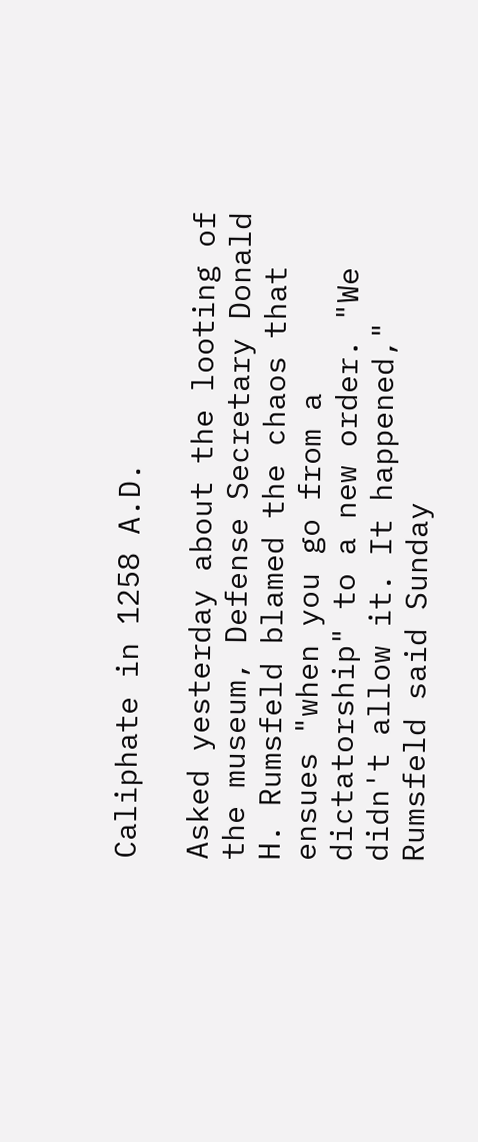Caliphate in 1258 A.D.

Asked yesterday about the looting of the museum, Defense Secretary Donald H. Rumsfeld blamed the chaos that ensues "when you go from a dictatorship" to a new order. "We didn't allow it. It happened," Rumsfeld said Sunday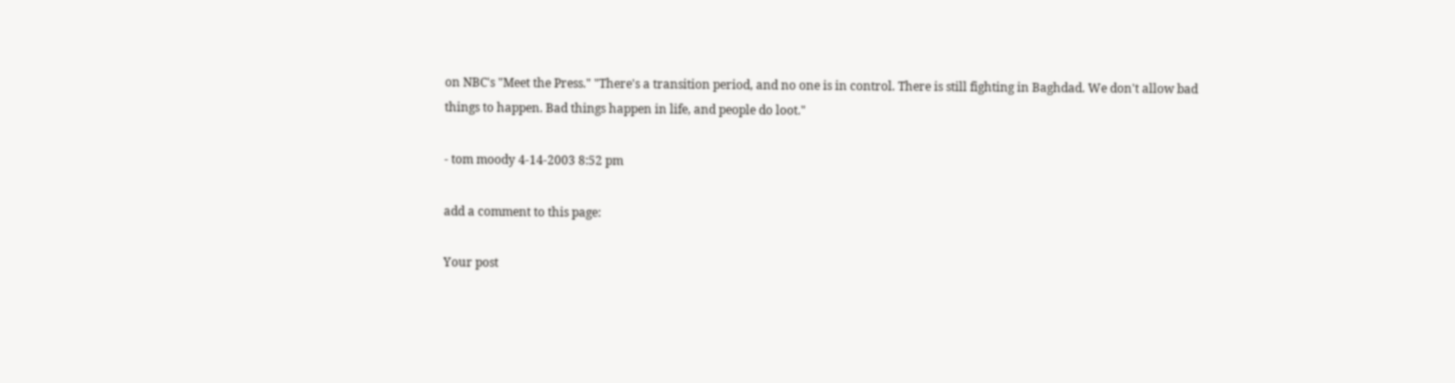on NBC's "Meet the Press." "There's a transition period, and no one is in control. There is still fighting in Baghdad. We don't allow bad things to happen. Bad things happen in life, and people do loot."

- tom moody 4-14-2003 8:52 pm

add a comment to this page:

Your post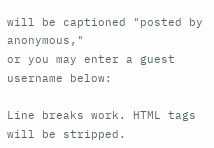will be captioned "posted by anonymous,"
or you may enter a guest username below:

Line breaks work. HTML tags will be stripped.